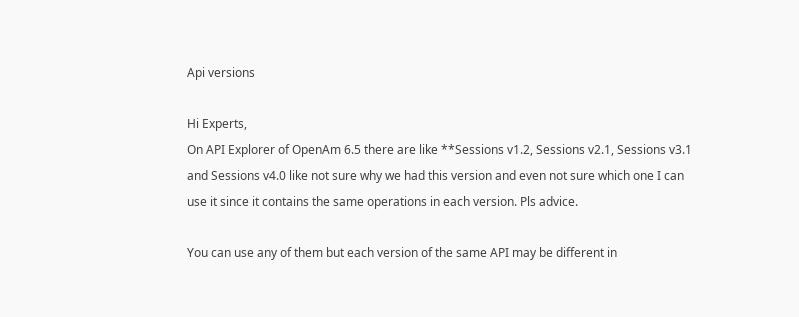Api versions

Hi Experts,
On API Explorer of OpenAm 6.5 there are like **Sessions v1.2, Sessions v2.1, Sessions v3.1 and Sessions v4.0 like not sure why we had this version and even not sure which one I can use it since it contains the same operations in each version. Pls advice.

You can use any of them but each version of the same API may be different in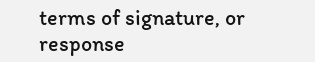terms of signature, or response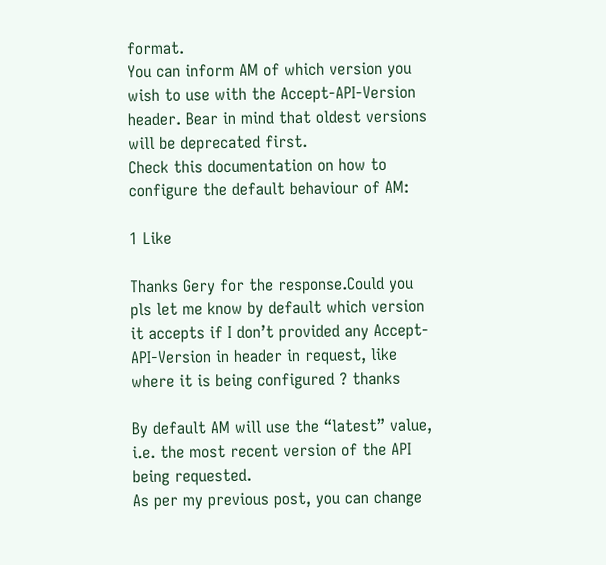format.
You can inform AM of which version you wish to use with the Accept-API-Version header. Bear in mind that oldest versions will be deprecated first.
Check this documentation on how to configure the default behaviour of AM:

1 Like

Thanks Gery for the response.Could you pls let me know by default which version it accepts if I don’t provided any Accept-API-Version in header in request, like where it is being configured ? thanks

By default AM will use the “latest” value, i.e. the most recent version of the API being requested.
As per my previous post, you can change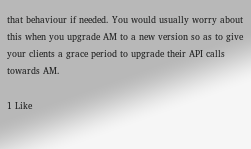that behaviour if needed. You would usually worry about this when you upgrade AM to a new version so as to give your clients a grace period to upgrade their API calls towards AM.

1 Like